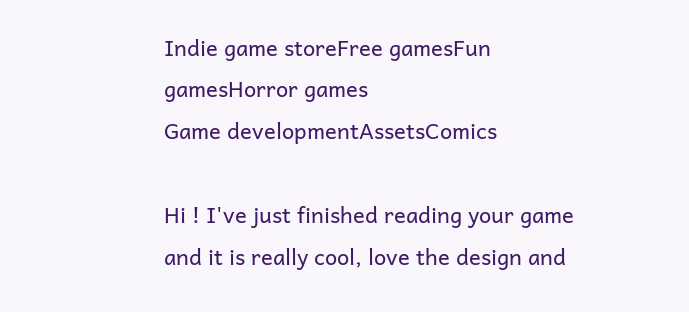Indie game storeFree gamesFun gamesHorror games
Game developmentAssetsComics

Hi ! I've just finished reading your game and it is really cool, love the design and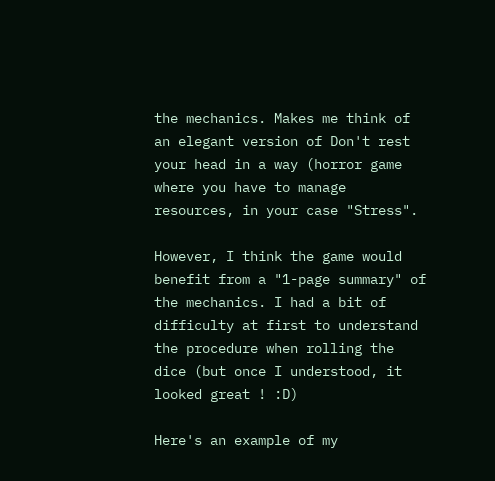the mechanics. Makes me think of an elegant version of Don't rest your head in a way (horror game where you have to manage resources, in your case "Stress".

However, I think the game would benefit from a "1-page summary" of the mechanics. I had a bit of difficulty at first to understand the procedure when rolling the dice (but once I understood, it looked great ! :D)

Here's an example of my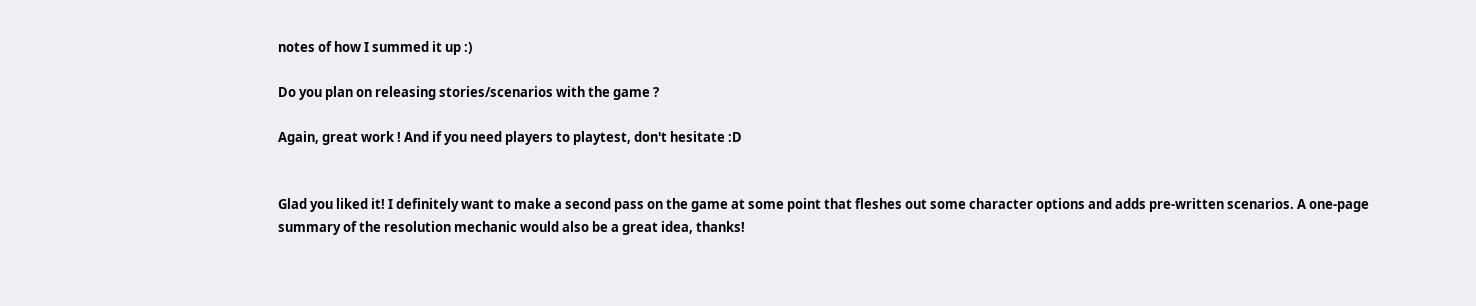notes of how I summed it up :)

Do you plan on releasing stories/scenarios with the game ?

Again, great work ! And if you need players to playtest, don't hesitate :D


Glad you liked it! I definitely want to make a second pass on the game at some point that fleshes out some character options and adds pre-written scenarios. A one-page summary of the resolution mechanic would also be a great idea, thanks!